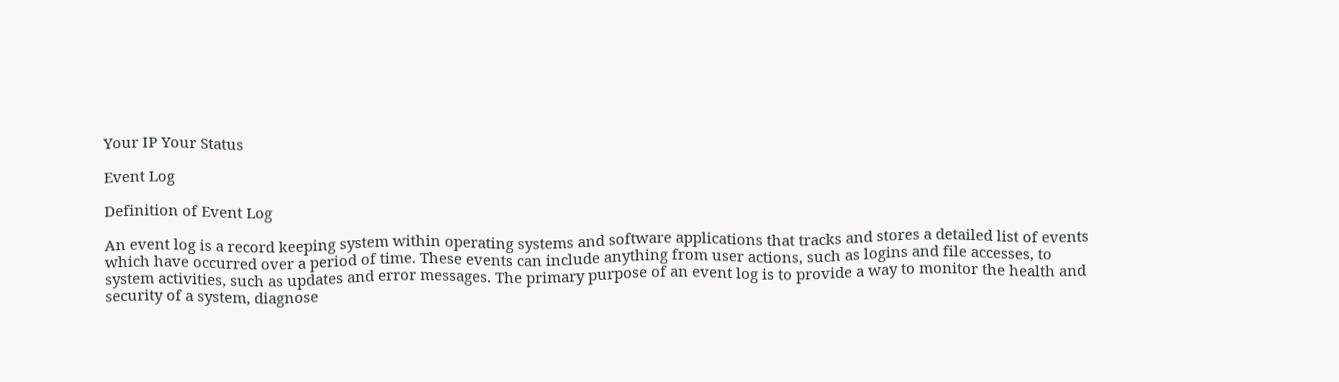Your IP Your Status

Event Log

Definition of Event Log

An event log is a record keeping system within operating systems and software applications that tracks and stores a detailed list of events which have occurred over a period of time. These events can include anything from user actions, such as logins and file accesses, to system activities, such as updates and error messages. The primary purpose of an event log is to provide a way to monitor the health and security of a system, diagnose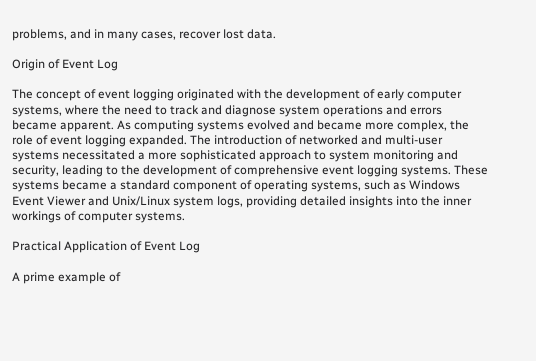problems, and in many cases, recover lost data.

Origin of Event Log

The concept of event logging originated with the development of early computer systems, where the need to track and diagnose system operations and errors became apparent. As computing systems evolved and became more complex, the role of event logging expanded. The introduction of networked and multi-user systems necessitated a more sophisticated approach to system monitoring and security, leading to the development of comprehensive event logging systems. These systems became a standard component of operating systems, such as Windows Event Viewer and Unix/Linux system logs, providing detailed insights into the inner workings of computer systems.

Practical Application of Event Log

A prime example of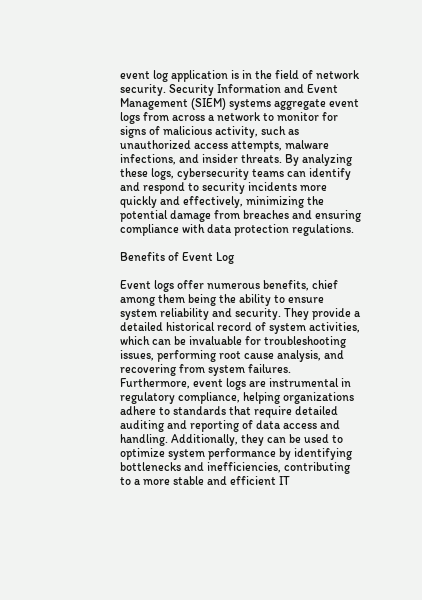event log application is in the field of network security. Security Information and Event Management (SIEM) systems aggregate event logs from across a network to monitor for signs of malicious activity, such as unauthorized access attempts, malware infections, and insider threats. By analyzing these logs, cybersecurity teams can identify and respond to security incidents more quickly and effectively, minimizing the potential damage from breaches and ensuring compliance with data protection regulations.

Benefits of Event Log

Event logs offer numerous benefits, chief among them being the ability to ensure system reliability and security. They provide a detailed historical record of system activities, which can be invaluable for troubleshooting issues, performing root cause analysis, and recovering from system failures. Furthermore, event logs are instrumental in regulatory compliance, helping organizations adhere to standards that require detailed auditing and reporting of data access and handling. Additionally, they can be used to optimize system performance by identifying bottlenecks and inefficiencies, contributing to a more stable and efficient IT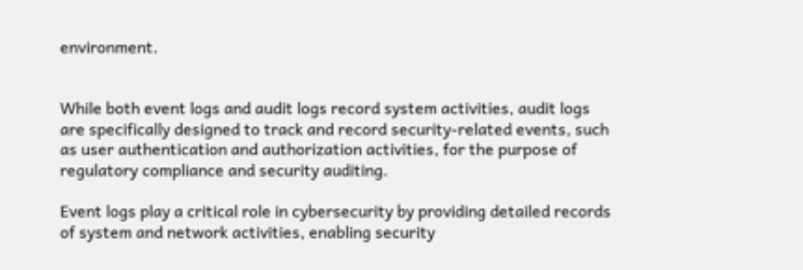environment.


While both event logs and audit logs record system activities, audit logs are specifically designed to track and record security-related events, such as user authentication and authorization activities, for the purpose of regulatory compliance and security auditing.

Event logs play a critical role in cybersecurity by providing detailed records of system and network activities, enabling security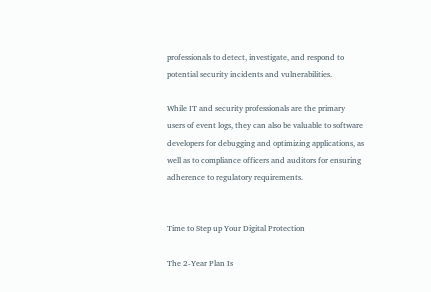professionals to detect, investigate, and respond to potential security incidents and vulnerabilities.

While IT and security professionals are the primary users of event logs, they can also be valuable to software developers for debugging and optimizing applications, as well as to compliance officers and auditors for ensuring adherence to regulatory requirements.


Time to Step up Your Digital Protection

The 2-Year Plan Is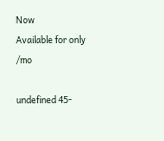Now
Available for only /mo

undefined 45-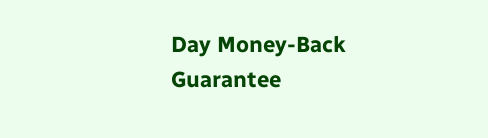Day Money-Back Guarantee